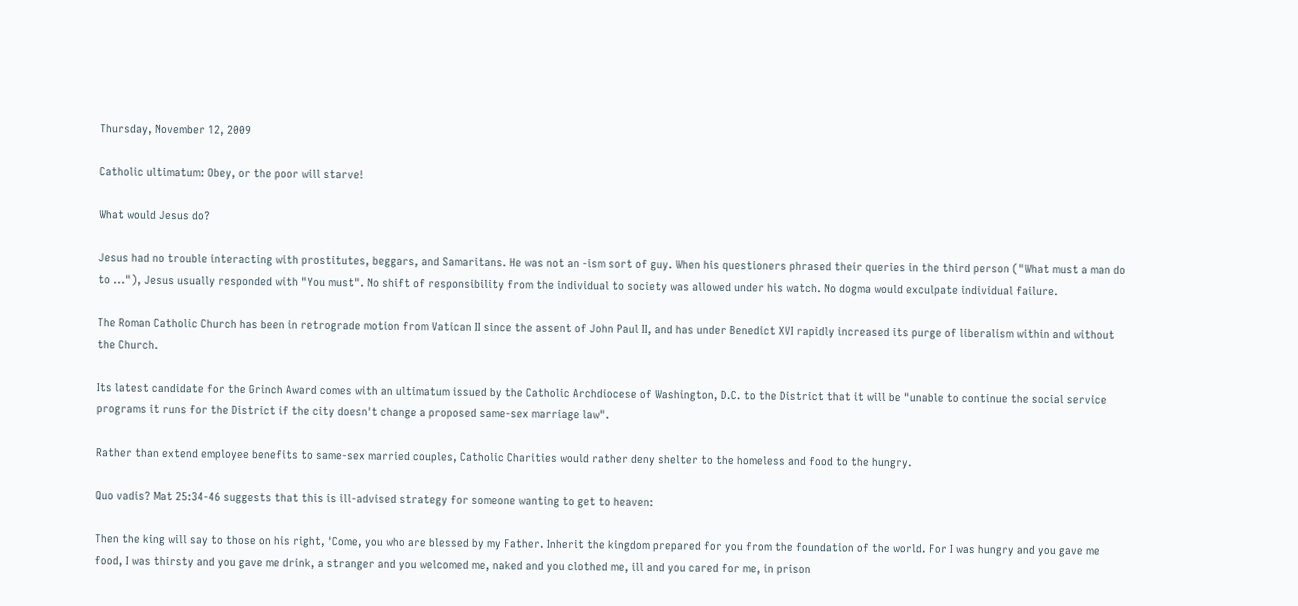Thursday, November 12, 2009

Catholic ultimatum: Obey, or the poor will starve!

What would Jesus do?

Jesus had no trouble interacting with prostitutes, beggars, and Samaritans. He was not an -ism sort of guy. When his questioners phrased their queries in the third person ("What must a man do to ..."), Jesus usually responded with "You must". No shift of responsibility from the individual to society was allowed under his watch. No dogma would exculpate individual failure.

The Roman Catholic Church has been in retrograde motion from Vatican II since the assent of John Paul II, and has under Benedict XVI rapidly increased its purge of liberalism within and without the Church.

Its latest candidate for the Grinch Award comes with an ultimatum issued by the Catholic Archdiocese of Washington, D.C. to the District that it will be "unable to continue the social service programs it runs for the District if the city doesn't change a proposed same-sex marriage law".

Rather than extend employee benefits to same-sex married couples, Catholic Charities would rather deny shelter to the homeless and food to the hungry.

Quo vadis? Mat 25:34-46 suggests that this is ill-advised strategy for someone wanting to get to heaven:

Then the king will say to those on his right, 'Come, you who are blessed by my Father. Inherit the kingdom prepared for you from the foundation of the world. For I was hungry and you gave me food, I was thirsty and you gave me drink, a stranger and you welcomed me, naked and you clothed me, ill and you cared for me, in prison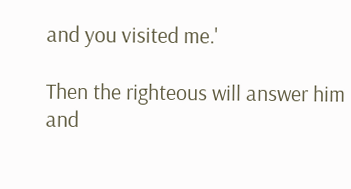and you visited me.'

Then the righteous will answer him and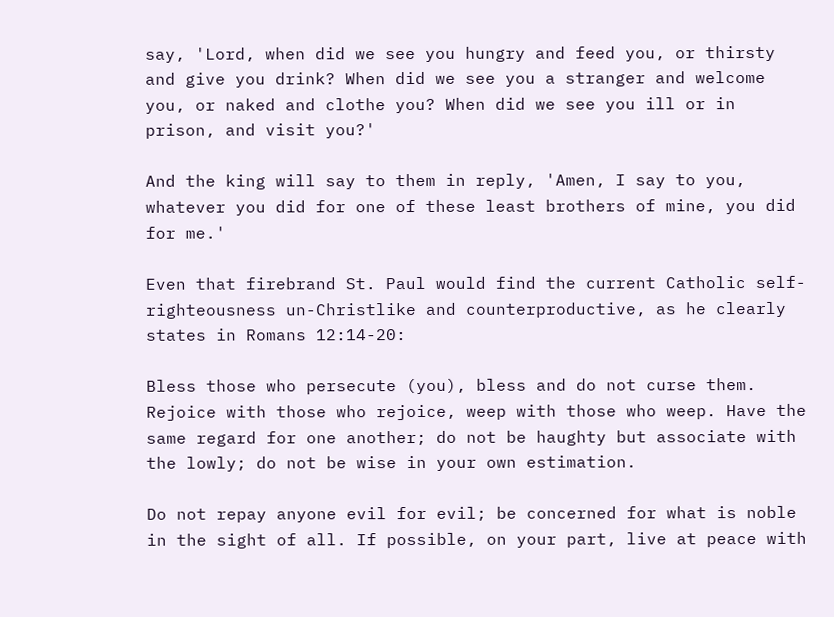say, 'Lord, when did we see you hungry and feed you, or thirsty and give you drink? When did we see you a stranger and welcome you, or naked and clothe you? When did we see you ill or in prison, and visit you?'

And the king will say to them in reply, 'Amen, I say to you, whatever you did for one of these least brothers of mine, you did for me.'

Even that firebrand St. Paul would find the current Catholic self-righteousness un-Christlike and counterproductive, as he clearly states in Romans 12:14-20:

Bless those who persecute (you), bless and do not curse them. Rejoice with those who rejoice, weep with those who weep. Have the same regard for one another; do not be haughty but associate with the lowly; do not be wise in your own estimation.

Do not repay anyone evil for evil; be concerned for what is noble in the sight of all. If possible, on your part, live at peace with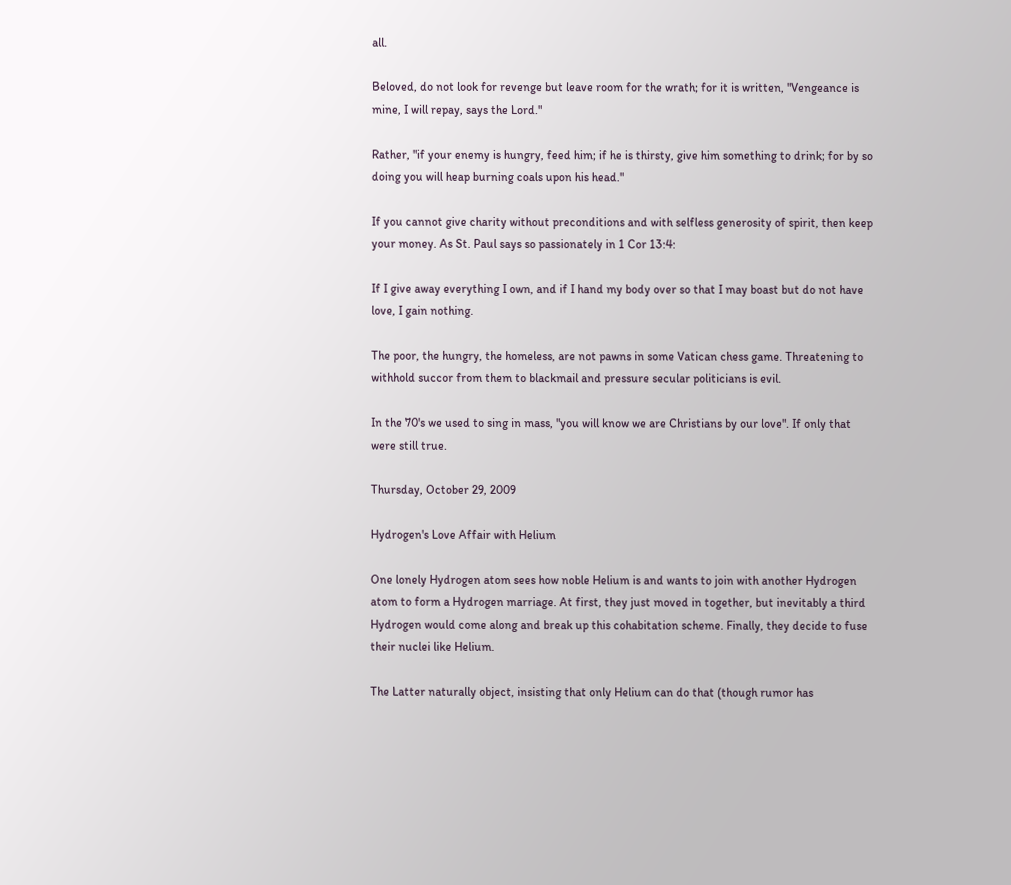all.

Beloved, do not look for revenge but leave room for the wrath; for it is written, "Vengeance is mine, I will repay, says the Lord."

Rather, "if your enemy is hungry, feed him; if he is thirsty, give him something to drink; for by so doing you will heap burning coals upon his head."

If you cannot give charity without preconditions and with selfless generosity of spirit, then keep your money. As St. Paul says so passionately in 1 Cor 13:4:

If I give away everything I own, and if I hand my body over so that I may boast but do not have love, I gain nothing.

The poor, the hungry, the homeless, are not pawns in some Vatican chess game. Threatening to withhold succor from them to blackmail and pressure secular politicians is evil.

In the 70's we used to sing in mass, "you will know we are Christians by our love". If only that were still true.

Thursday, October 29, 2009

Hydrogen's Love Affair with Helium

One lonely Hydrogen atom sees how noble Helium is and wants to join with another Hydrogen atom to form a Hydrogen marriage. At first, they just moved in together, but inevitably a third Hydrogen would come along and break up this cohabitation scheme. Finally, they decide to fuse their nuclei like Helium.

The Latter naturally object, insisting that only Helium can do that (though rumor has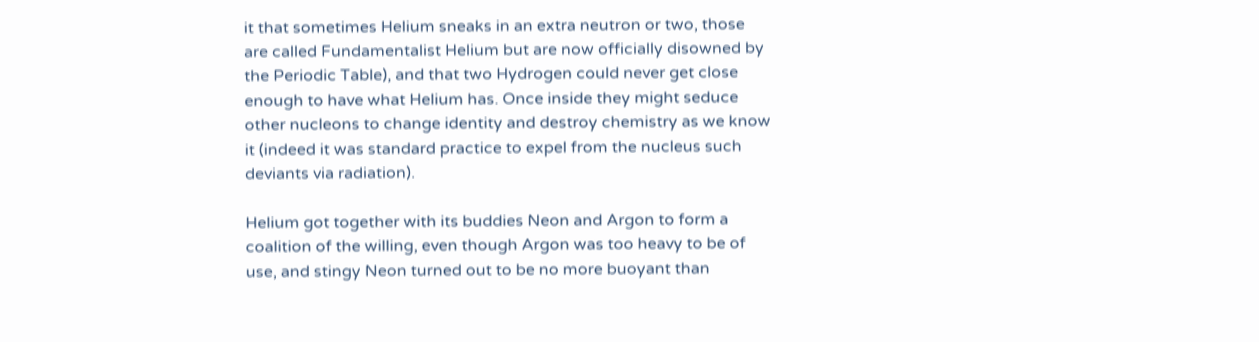it that sometimes Helium sneaks in an extra neutron or two, those are called Fundamentalist Helium but are now officially disowned by the Periodic Table), and that two Hydrogen could never get close enough to have what Helium has. Once inside they might seduce other nucleons to change identity and destroy chemistry as we know it (indeed it was standard practice to expel from the nucleus such deviants via radiation).

Helium got together with its buddies Neon and Argon to form a coalition of the willing, even though Argon was too heavy to be of use, and stingy Neon turned out to be no more buoyant than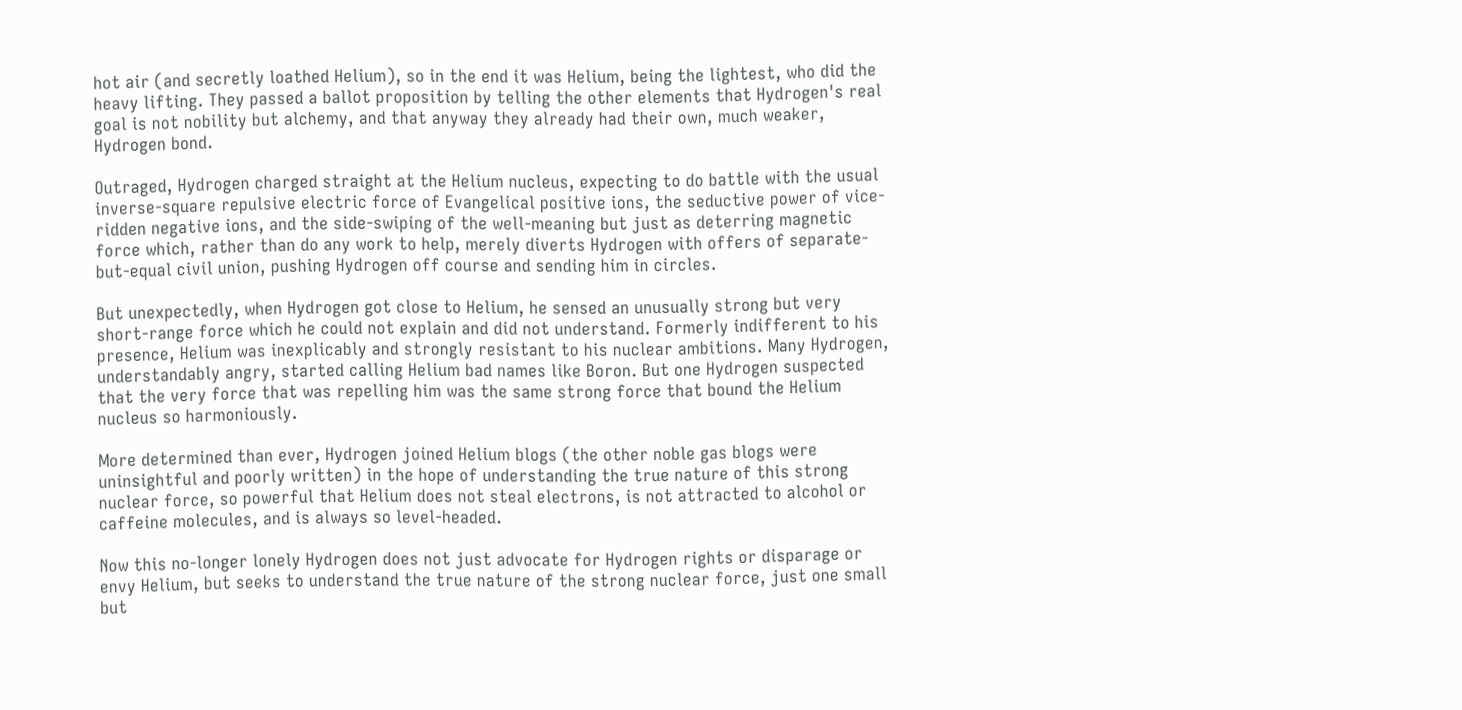hot air (and secretly loathed Helium), so in the end it was Helium, being the lightest, who did the heavy lifting. They passed a ballot proposition by telling the other elements that Hydrogen's real goal is not nobility but alchemy, and that anyway they already had their own, much weaker, Hydrogen bond.

Outraged, Hydrogen charged straight at the Helium nucleus, expecting to do battle with the usual inverse-square repulsive electric force of Evangelical positive ions, the seductive power of vice-ridden negative ions, and the side-swiping of the well-meaning but just as deterring magnetic force which, rather than do any work to help, merely diverts Hydrogen with offers of separate-but-equal civil union, pushing Hydrogen off course and sending him in circles.

But unexpectedly, when Hydrogen got close to Helium, he sensed an unusually strong but very short-range force which he could not explain and did not understand. Formerly indifferent to his presence, Helium was inexplicably and strongly resistant to his nuclear ambitions. Many Hydrogen, understandably angry, started calling Helium bad names like Boron. But one Hydrogen suspected that the very force that was repelling him was the same strong force that bound the Helium nucleus so harmoniously.

More determined than ever, Hydrogen joined Helium blogs (the other noble gas blogs were uninsightful and poorly written) in the hope of understanding the true nature of this strong nuclear force, so powerful that Helium does not steal electrons, is not attracted to alcohol or caffeine molecules, and is always so level-headed.

Now this no-longer lonely Hydrogen does not just advocate for Hydrogen rights or disparage or envy Helium, but seeks to understand the true nature of the strong nuclear force, just one small but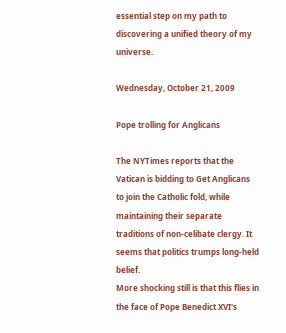essential step on my path to discovering a unified theory of my universe.

Wednesday, October 21, 2009

Pope trolling for Anglicans

The NYTimes reports that the Vatican is bidding to Get Anglicans to join the Catholic fold, while maintaining their separate traditions of non-celibate clergy. It seems that politics trumps long-held belief.
More shocking still is that this flies in the face of Pope Benedict XVI's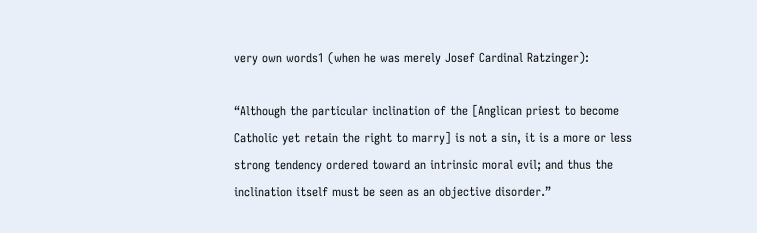very own words1 (when he was merely Josef Cardinal Ratzinger):

“Although the particular inclination of the [Anglican priest to become Catholic yet retain the right to marry] is not a sin, it is a more or less strong tendency ordered toward an intrinsic moral evil; and thus the inclination itself must be seen as an objective disorder.”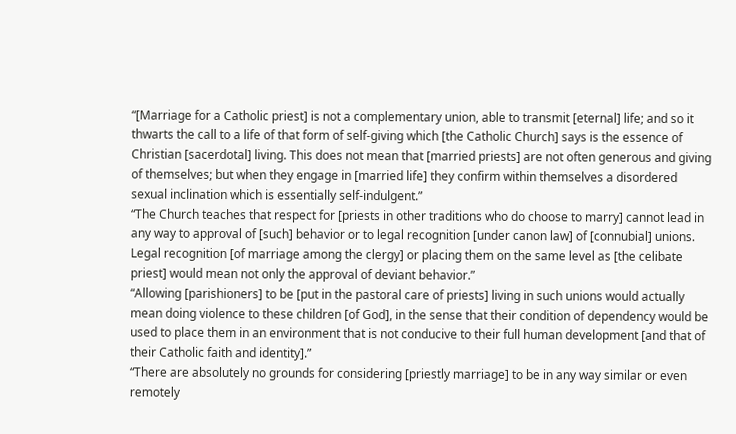“[Marriage for a Catholic priest] is not a complementary union, able to transmit [eternal] life; and so it thwarts the call to a life of that form of self-giving which [the Catholic Church] says is the essence of Christian [sacerdotal] living. This does not mean that [married priests] are not often generous and giving of themselves; but when they engage in [married life] they confirm within themselves a disordered sexual inclination which is essentially self-indulgent.”
“The Church teaches that respect for [priests in other traditions who do choose to marry] cannot lead in any way to approval of [such] behavior or to legal recognition [under canon law] of [connubial] unions. Legal recognition [of marriage among the clergy] or placing them on the same level as [the celibate priest] would mean not only the approval of deviant behavior.”
“Allowing [parishioners] to be [put in the pastoral care of priests] living in such unions would actually mean doing violence to these children [of God], in the sense that their condition of dependency would be used to place them in an environment that is not conducive to their full human development [and that of their Catholic faith and identity].”
“There are absolutely no grounds for considering [priestly marriage] to be in any way similar or even remotely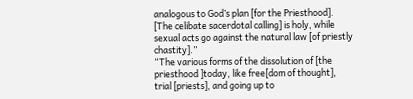analogous to God’s plan [for the Priesthood]. [The celibate sacerdotal calling] is holy, while sexual acts go against the natural law [of priestly chastity].”
“The various forms of the dissolution of [the priesthood ]today, like free[dom of thought], trial [priests], and going up to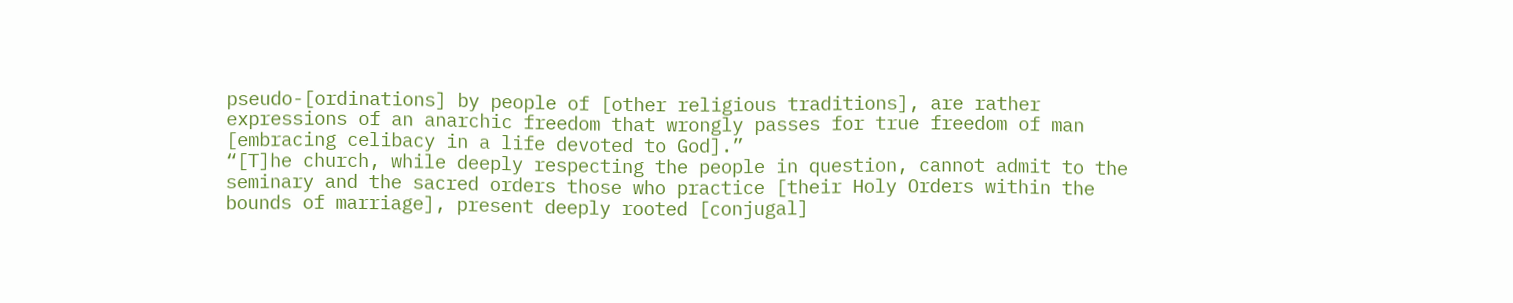pseudo-[ordinations] by people of [other religious traditions], are rather expressions of an anarchic freedom that wrongly passes for true freedom of man [embracing celibacy in a life devoted to God].”
“[T]he church, while deeply respecting the people in question, cannot admit to the seminary and the sacred orders those who practice [their Holy Orders within the bounds of marriage], present deeply rooted [conjugal]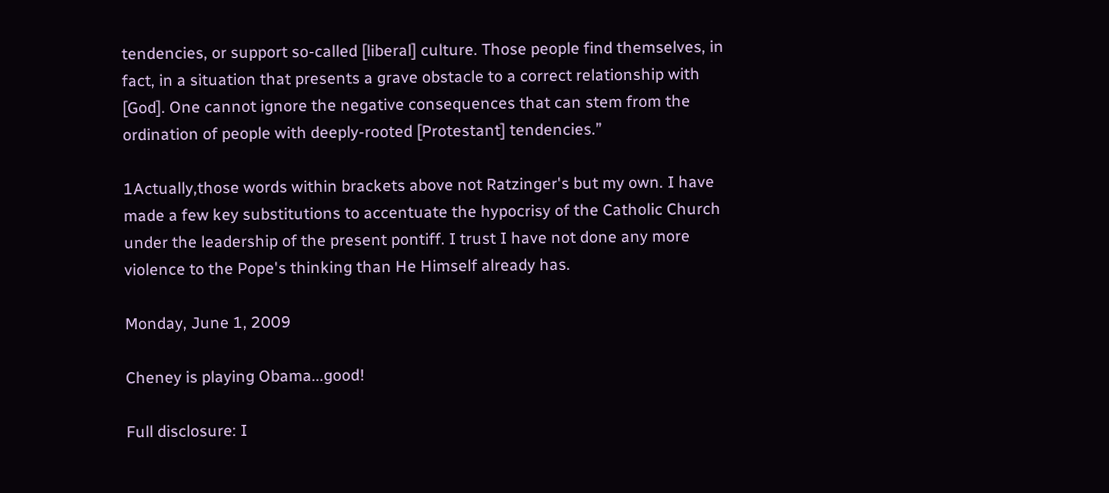tendencies, or support so-called [liberal] culture. Those people find themselves, in fact, in a situation that presents a grave obstacle to a correct relationship with [God]. One cannot ignore the negative consequences that can stem from the ordination of people with deeply-rooted [Protestant] tendencies.”

1Actually,those words within brackets above not Ratzinger's but my own. I have made a few key substitutions to accentuate the hypocrisy of the Catholic Church under the leadership of the present pontiff. I trust I have not done any more violence to the Pope's thinking than He Himself already has.

Monday, June 1, 2009

Cheney is playing Obama...good!

Full disclosure: I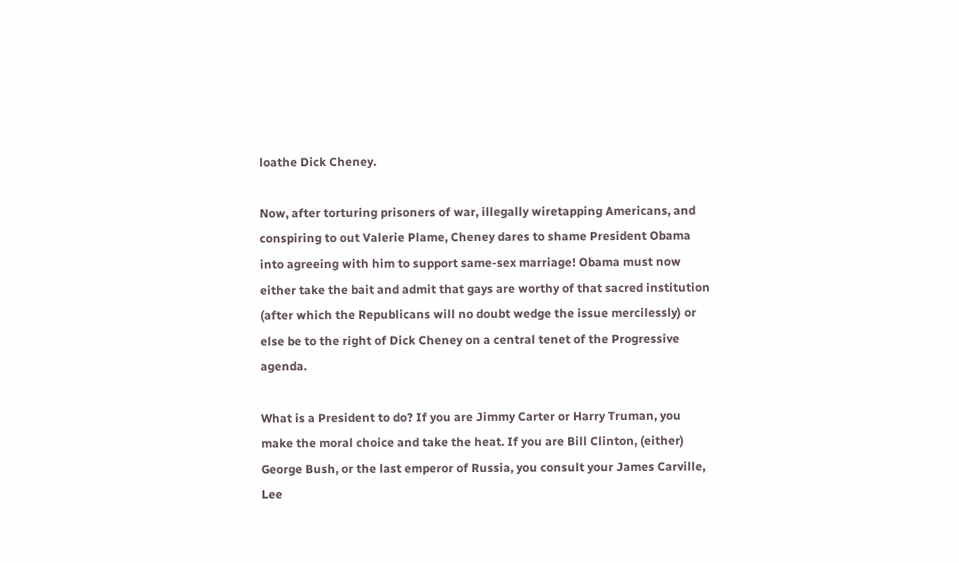loathe Dick Cheney.

Now, after torturing prisoners of war, illegally wiretapping Americans, and conspiring to out Valerie Plame, Cheney dares to shame President Obama into agreeing with him to support same-sex marriage! Obama must now either take the bait and admit that gays are worthy of that sacred institution (after which the Republicans will no doubt wedge the issue mercilessly) or else be to the right of Dick Cheney on a central tenet of the Progressive agenda.

What is a President to do? If you are Jimmy Carter or Harry Truman, you make the moral choice and take the heat. If you are Bill Clinton, (either) George Bush, or the last emperor of Russia, you consult your James Carville, Lee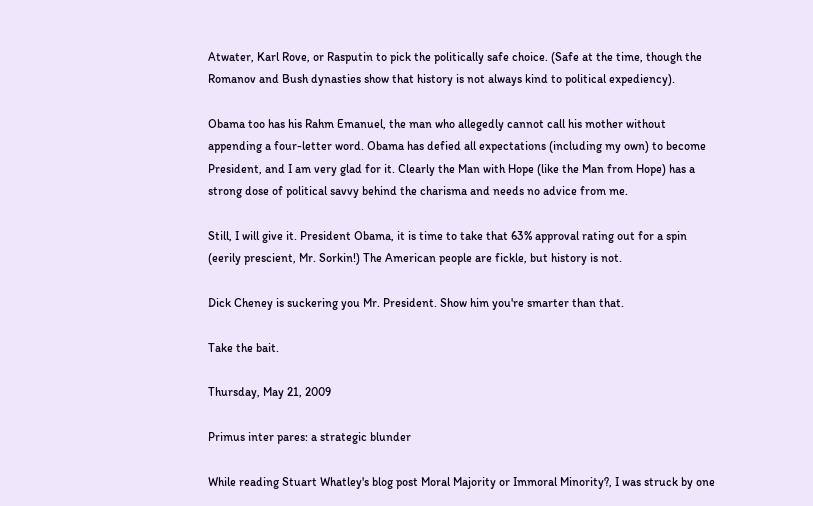Atwater, Karl Rove, or Rasputin to pick the politically safe choice. (Safe at the time, though the Romanov and Bush dynasties show that history is not always kind to political expediency).

Obama too has his Rahm Emanuel, the man who allegedly cannot call his mother without appending a four-letter word. Obama has defied all expectations (including my own) to become President, and I am very glad for it. Clearly the Man with Hope (like the Man from Hope) has a strong dose of political savvy behind the charisma and needs no advice from me.

Still, I will give it. President Obama, it is time to take that 63% approval rating out for a spin (eerily prescient, Mr. Sorkin!) The American people are fickle, but history is not.

Dick Cheney is suckering you Mr. President. Show him you're smarter than that.

Take the bait.

Thursday, May 21, 2009

Primus inter pares: a strategic blunder

While reading Stuart Whatley's blog post Moral Majority or Immoral Minority?, I was struck by one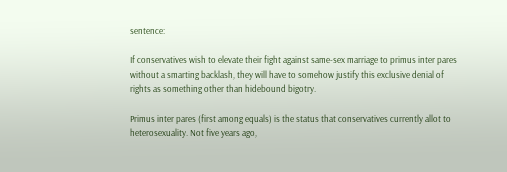sentence:

If conservatives wish to elevate their fight against same-sex marriage to primus inter pares without a smarting backlash, they will have to somehow justify this exclusive denial of rights as something other than hidebound bigotry.

Primus inter pares (first among equals) is the status that conservatives currently allot to heterosexuality. Not five years ago,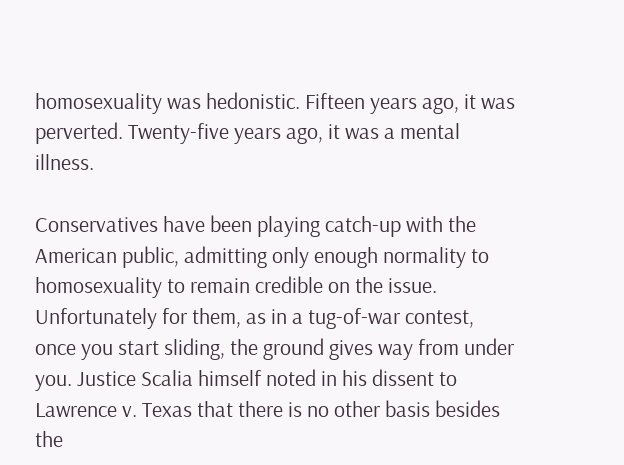homosexuality was hedonistic. Fifteen years ago, it was perverted. Twenty-five years ago, it was a mental illness.

Conservatives have been playing catch-up with the American public, admitting only enough normality to homosexuality to remain credible on the issue. Unfortunately for them, as in a tug-of-war contest, once you start sliding, the ground gives way from under you. Justice Scalia himself noted in his dissent to Lawrence v. Texas that there is no other basis besides the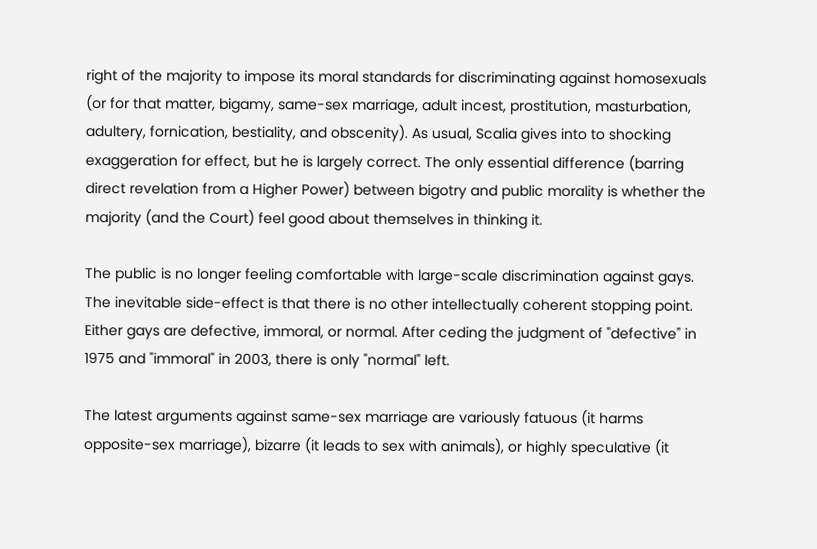right of the majority to impose its moral standards for discriminating against homosexuals (or for that matter, bigamy, same-sex marriage, adult incest, prostitution, masturbation, adultery, fornication, bestiality, and obscenity). As usual, Scalia gives into to shocking exaggeration for effect, but he is largely correct. The only essential difference (barring direct revelation from a Higher Power) between bigotry and public morality is whether the majority (and the Court) feel good about themselves in thinking it.

The public is no longer feeling comfortable with large-scale discrimination against gays. The inevitable side-effect is that there is no other intellectually coherent stopping point. Either gays are defective, immoral, or normal. After ceding the judgment of "defective" in 1975 and "immoral" in 2003, there is only "normal" left.

The latest arguments against same-sex marriage are variously fatuous (it harms opposite-sex marriage), bizarre (it leads to sex with animals), or highly speculative (it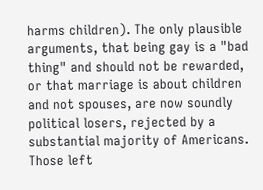harms children). The only plausible arguments, that being gay is a "bad thing" and should not be rewarded, or that marriage is about children and not spouses, are now soundly political losers, rejected by a substantial majority of Americans. Those left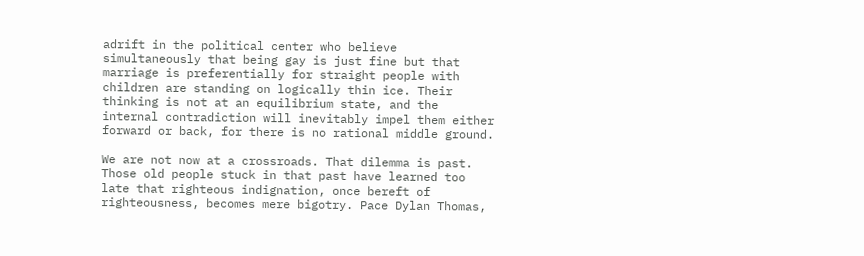adrift in the political center who believe simultaneously that being gay is just fine but that marriage is preferentially for straight people with children are standing on logically thin ice. Their thinking is not at an equilibrium state, and the internal contradiction will inevitably impel them either forward or back, for there is no rational middle ground.

We are not now at a crossroads. That dilemma is past. Those old people stuck in that past have learned too late that righteous indignation, once bereft of righteousness, becomes mere bigotry. Pace Dylan Thomas,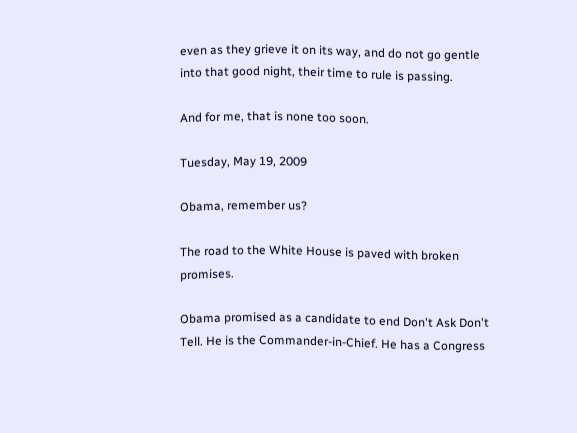even as they grieve it on its way, and do not go gentle into that good night, their time to rule is passing.

And for me, that is none too soon.

Tuesday, May 19, 2009

Obama, remember us?

The road to the White House is paved with broken promises.

Obama promised as a candidate to end Don't Ask Don't Tell. He is the Commander-in-Chief. He has a Congress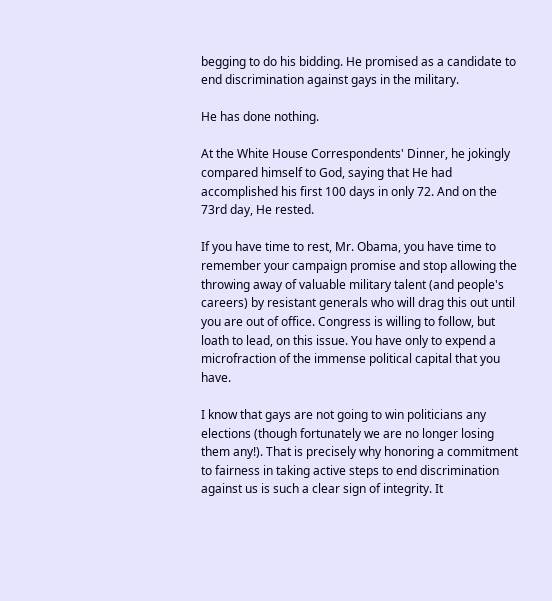begging to do his bidding. He promised as a candidate to end discrimination against gays in the military.

He has done nothing.

At the White House Correspondents' Dinner, he jokingly compared himself to God, saying that He had accomplished his first 100 days in only 72. And on the 73rd day, He rested.

If you have time to rest, Mr. Obama, you have time to remember your campaign promise and stop allowing the throwing away of valuable military talent (and people's careers) by resistant generals who will drag this out until you are out of office. Congress is willing to follow, but loath to lead, on this issue. You have only to expend a microfraction of the immense political capital that you have.

I know that gays are not going to win politicians any elections (though fortunately we are no longer losing them any!). That is precisely why honoring a commitment to fairness in taking active steps to end discrimination against us is such a clear sign of integrity. It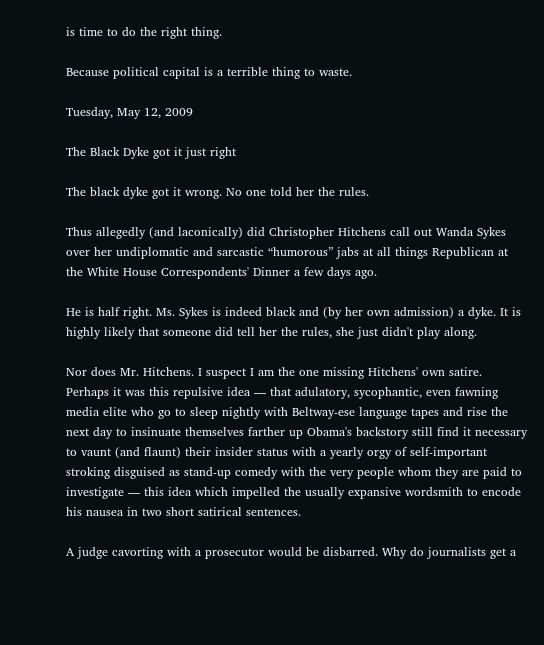is time to do the right thing.

Because political capital is a terrible thing to waste.

Tuesday, May 12, 2009

The Black Dyke got it just right

The black dyke got it wrong. No one told her the rules.

Thus allegedly (and laconically) did Christopher Hitchens call out Wanda Sykes over her undiplomatic and sarcastic “humorous” jabs at all things Republican at the White House Correspondents' Dinner a few days ago.

He is half right. Ms. Sykes is indeed black and (by her own admission) a dyke. It is highly likely that someone did tell her the rules, she just didn't play along.

Nor does Mr. Hitchens. I suspect I am the one missing Hitchens' own satire. Perhaps it was this repulsive idea — that adulatory, sycophantic, even fawning media elite who go to sleep nightly with Beltway-ese language tapes and rise the next day to insinuate themselves farther up Obama's backstory still find it necessary to vaunt (and flaunt) their insider status with a yearly orgy of self-important stroking disguised as stand-up comedy with the very people whom they are paid to investigate — this idea which impelled the usually expansive wordsmith to encode his nausea in two short satirical sentences.

A judge cavorting with a prosecutor would be disbarred. Why do journalists get a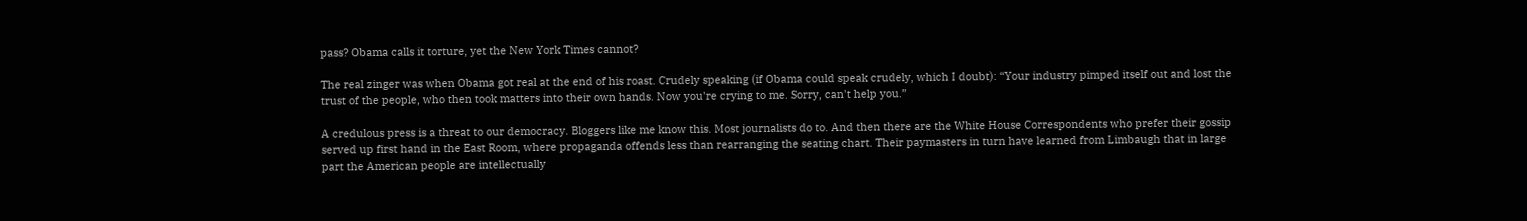pass? Obama calls it torture, yet the New York Times cannot?

The real zinger was when Obama got real at the end of his roast. Crudely speaking (if Obama could speak crudely, which I doubt): “Your industry pimped itself out and lost the trust of the people, who then took matters into their own hands. Now you're crying to me. Sorry, can't help you.”

A credulous press is a threat to our democracy. Bloggers like me know this. Most journalists do to. And then there are the White House Correspondents who prefer their gossip served up first hand in the East Room, where propaganda offends less than rearranging the seating chart. Their paymasters in turn have learned from Limbaugh that in large part the American people are intellectually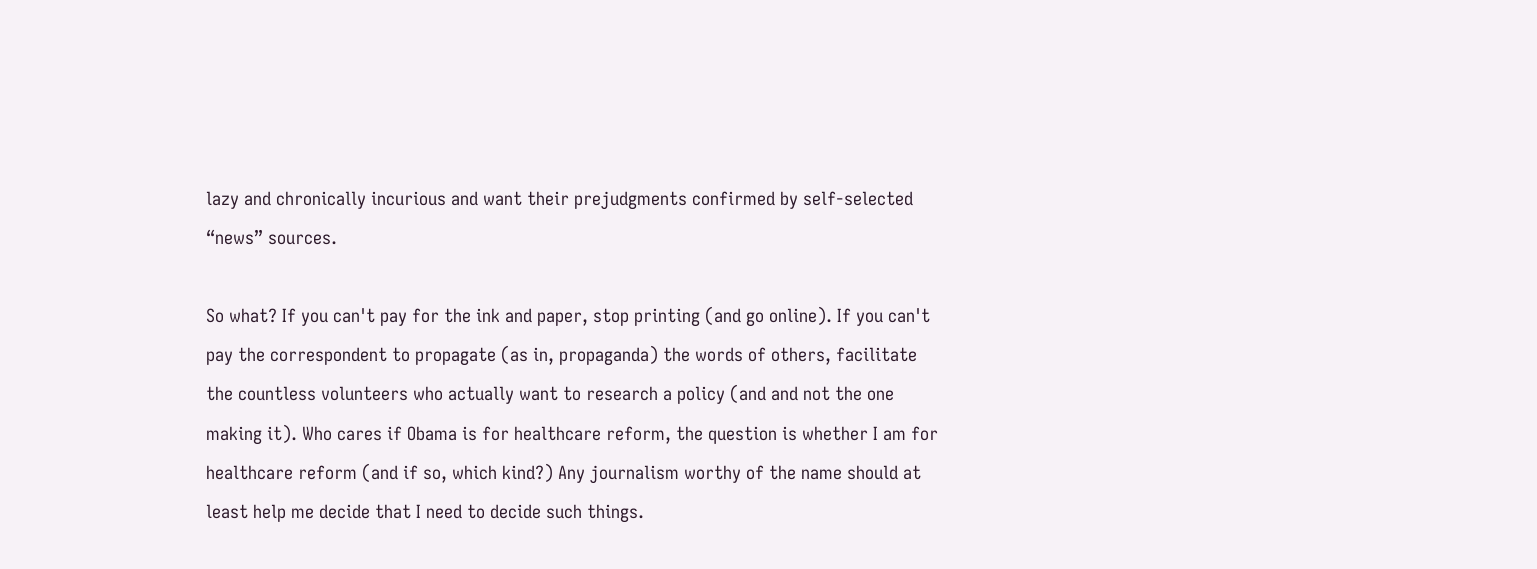lazy and chronically incurious and want their prejudgments confirmed by self-selected “news” sources.

So what? If you can't pay for the ink and paper, stop printing (and go online). If you can't pay the correspondent to propagate (as in, propaganda) the words of others, facilitate the countless volunteers who actually want to research a policy (and and not the one making it). Who cares if Obama is for healthcare reform, the question is whether I am for healthcare reform (and if so, which kind?) Any journalism worthy of the name should at least help me decide that I need to decide such things.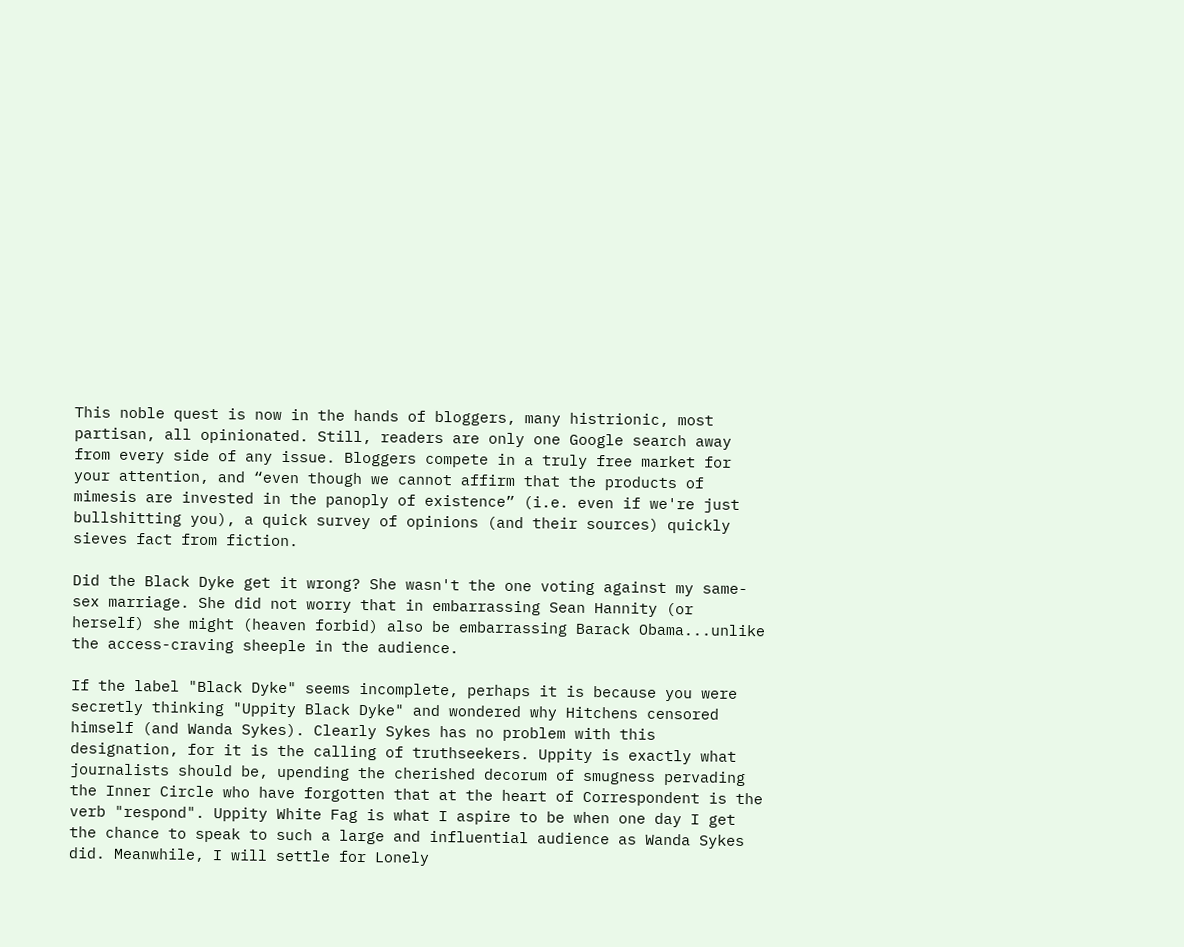This noble quest is now in the hands of bloggers, many histrionic, most partisan, all opinionated. Still, readers are only one Google search away from every side of any issue. Bloggers compete in a truly free market for your attention, and “even though we cannot affirm that the products of mimesis are invested in the panoply of existence” (i.e. even if we're just bullshitting you), a quick survey of opinions (and their sources) quickly sieves fact from fiction.

Did the Black Dyke get it wrong? She wasn't the one voting against my same-sex marriage. She did not worry that in embarrassing Sean Hannity (or herself) she might (heaven forbid) also be embarrassing Barack Obama...unlike the access-craving sheeple in the audience.

If the label "Black Dyke" seems incomplete, perhaps it is because you were secretly thinking "Uppity Black Dyke" and wondered why Hitchens censored himself (and Wanda Sykes). Clearly Sykes has no problem with this designation, for it is the calling of truthseekers. Uppity is exactly what journalists should be, upending the cherished decorum of smugness pervading the Inner Circle who have forgotten that at the heart of Correspondent is the verb "respond". Uppity White Fag is what I aspire to be when one day I get the chance to speak to such a large and influential audience as Wanda Sykes did. Meanwhile, I will settle for Lonely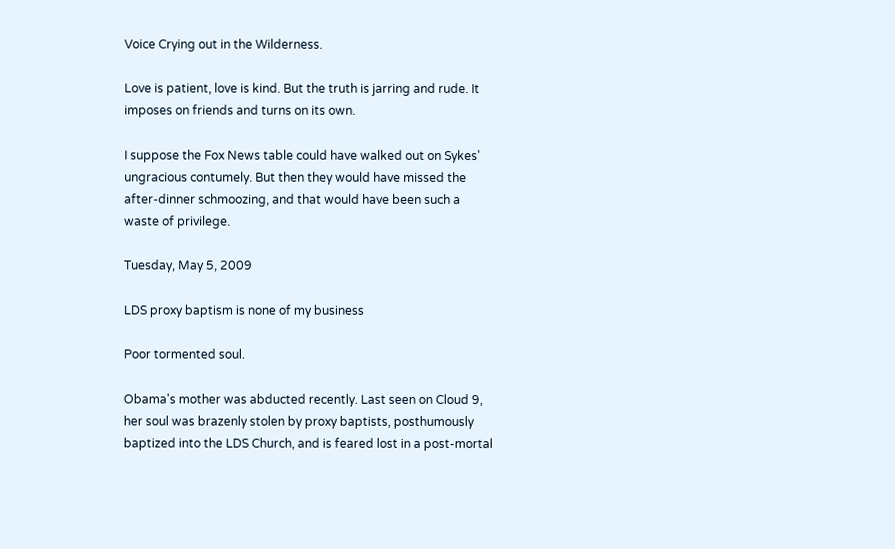Voice Crying out in the Wilderness.

Love is patient, love is kind. But the truth is jarring and rude. It imposes on friends and turns on its own.

I suppose the Fox News table could have walked out on Sykes' ungracious contumely. But then they would have missed the after-dinner schmoozing, and that would have been such a waste of privilege.

Tuesday, May 5, 2009

LDS proxy baptism is none of my business

Poor tormented soul.

Obama's mother was abducted recently. Last seen on Cloud 9, her soul was brazenly stolen by proxy baptists, posthumously baptized into the LDS Church, and is feared lost in a post-mortal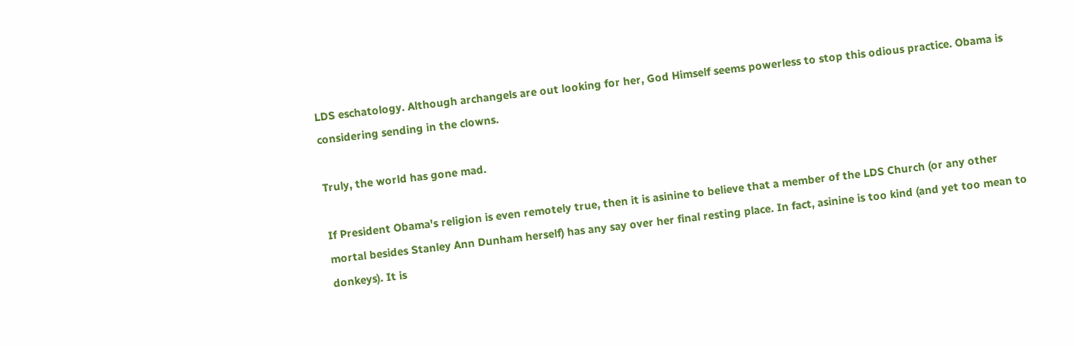LDS eschatology. Although archangels are out looking for her, God Himself seems powerless to stop this odious practice. Obama is considering sending in the clowns.

Truly, the world has gone mad.

If President Obama's religion is even remotely true, then it is asinine to believe that a member of the LDS Church (or any other mortal besides Stanley Ann Dunham herself) has any say over her final resting place. In fact, asinine is too kind (and yet too mean to donkeys). It is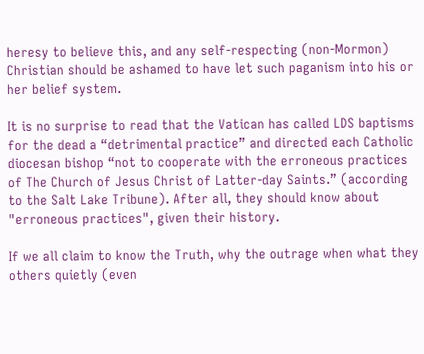heresy to believe this, and any self-respecting (non-Mormon) Christian should be ashamed to have let such paganism into his or her belief system.

It is no surprise to read that the Vatican has called LDS baptisms for the dead a “detrimental practice” and directed each Catholic diocesan bishop “not to cooperate with the erroneous practices of The Church of Jesus Christ of Latter-day Saints.” (according to the Salt Lake Tribune). After all, they should know about "erroneous practices", given their history.

If we all claim to know the Truth, why the outrage when what they others quietly (even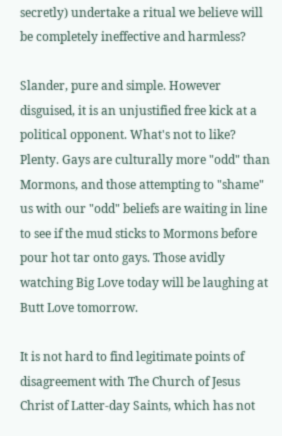secretly) undertake a ritual we believe will be completely ineffective and harmless?

Slander, pure and simple. However disguised, it is an unjustified free kick at a political opponent. What's not to like? Plenty. Gays are culturally more "odd" than Mormons, and those attempting to "shame" us with our "odd" beliefs are waiting in line to see if the mud sticks to Mormons before pour hot tar onto gays. Those avidly watching Big Love today will be laughing at Butt Love tomorrow.

It is not hard to find legitimate points of disagreement with The Church of Jesus Christ of Latter-day Saints, which has not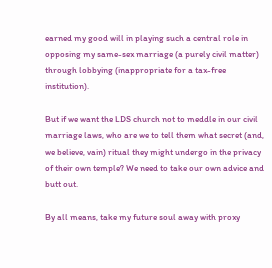earned my good will in playing such a central role in opposing my same-sex marriage (a purely civil matter) through lobbying (inappropriate for a tax-free institution).

But if we want the LDS church not to meddle in our civil marriage laws, who are we to tell them what secret (and, we believe, vain) ritual they might undergo in the privacy of their own temple? We need to take our own advice and butt out.

By all means, take my future soul away with proxy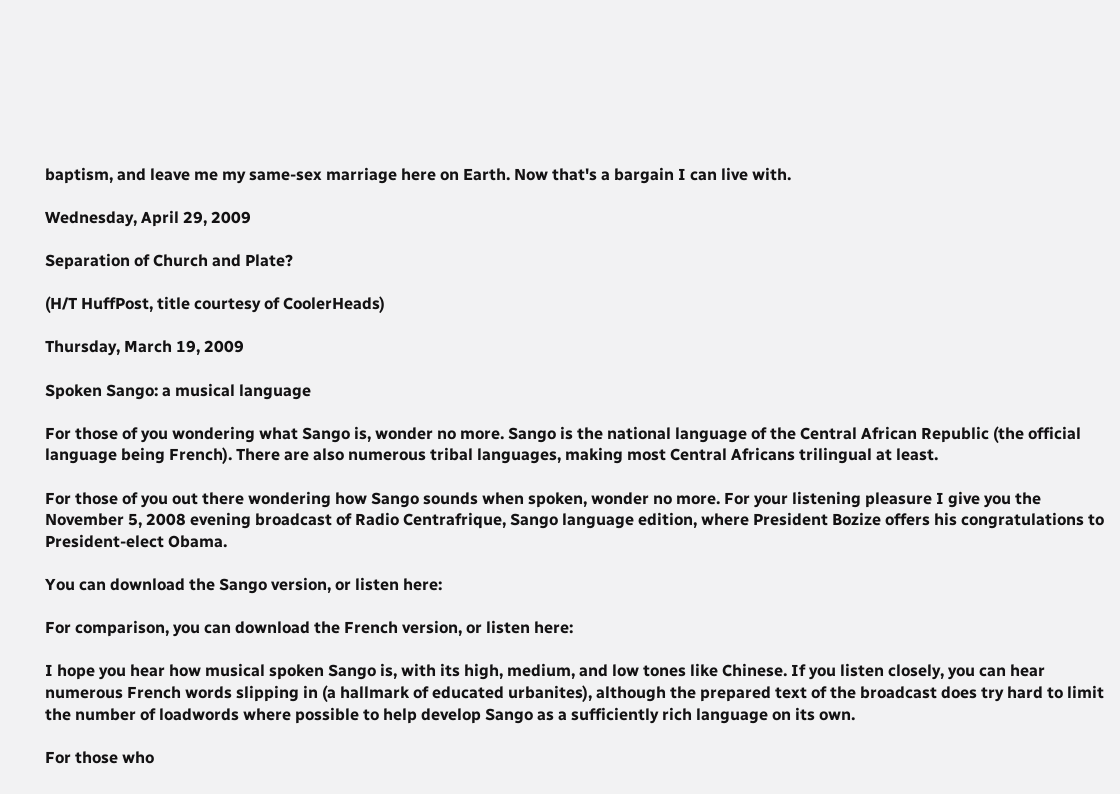baptism, and leave me my same-sex marriage here on Earth. Now that's a bargain I can live with.

Wednesday, April 29, 2009

Separation of Church and Plate?

(H/T HuffPost, title courtesy of CoolerHeads)

Thursday, March 19, 2009

Spoken Sango: a musical language

For those of you wondering what Sango is, wonder no more. Sango is the national language of the Central African Republic (the official language being French). There are also numerous tribal languages, making most Central Africans trilingual at least.

For those of you out there wondering how Sango sounds when spoken, wonder no more. For your listening pleasure I give you the November 5, 2008 evening broadcast of Radio Centrafrique, Sango language edition, where President Bozize offers his congratulations to President-elect Obama.

You can download the Sango version, or listen here:

For comparison, you can download the French version, or listen here:

I hope you hear how musical spoken Sango is, with its high, medium, and low tones like Chinese. If you listen closely, you can hear numerous French words slipping in (a hallmark of educated urbanites), although the prepared text of the broadcast does try hard to limit the number of loadwords where possible to help develop Sango as a sufficiently rich language on its own.

For those who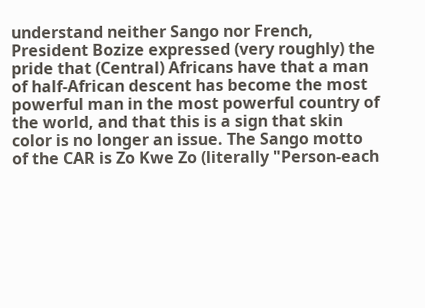understand neither Sango nor French, President Bozize expressed (very roughly) the pride that (Central) Africans have that a man of half-African descent has become the most powerful man in the most powerful country of the world, and that this is a sign that skin color is no longer an issue. The Sango motto of the CAR is Zo Kwe Zo (literally "Person-each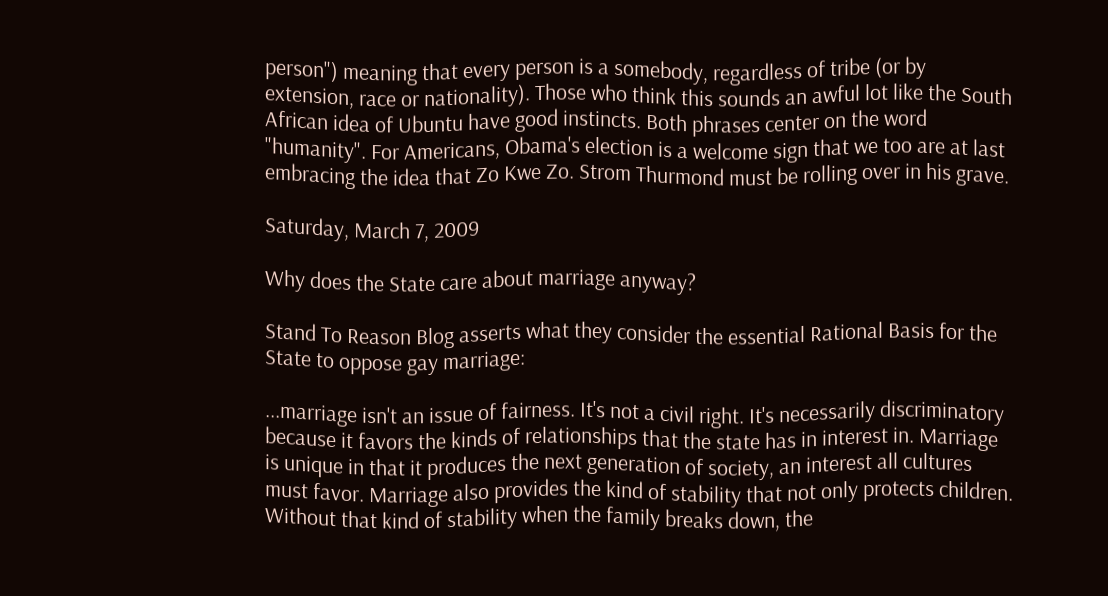person") meaning that every person is a somebody, regardless of tribe (or by extension, race or nationality). Those who think this sounds an awful lot like the South African idea of Ubuntu have good instincts. Both phrases center on the word "humanity". For Americans, Obama's election is a welcome sign that we too are at last embracing the idea that Zo Kwe Zo. Strom Thurmond must be rolling over in his grave.

Saturday, March 7, 2009

Why does the State care about marriage anyway?

Stand To Reason Blog asserts what they consider the essential Rational Basis for the State to oppose gay marriage:

...marriage isn't an issue of fairness. It's not a civil right. It's necessarily discriminatory because it favors the kinds of relationships that the state has in interest in. Marriage is unique in that it produces the next generation of society, an interest all cultures must favor. Marriage also provides the kind of stability that not only protects children. Without that kind of stability when the family breaks down, the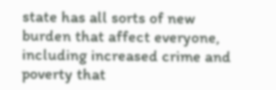state has all sorts of new burden that affect everyone, including increased crime and poverty that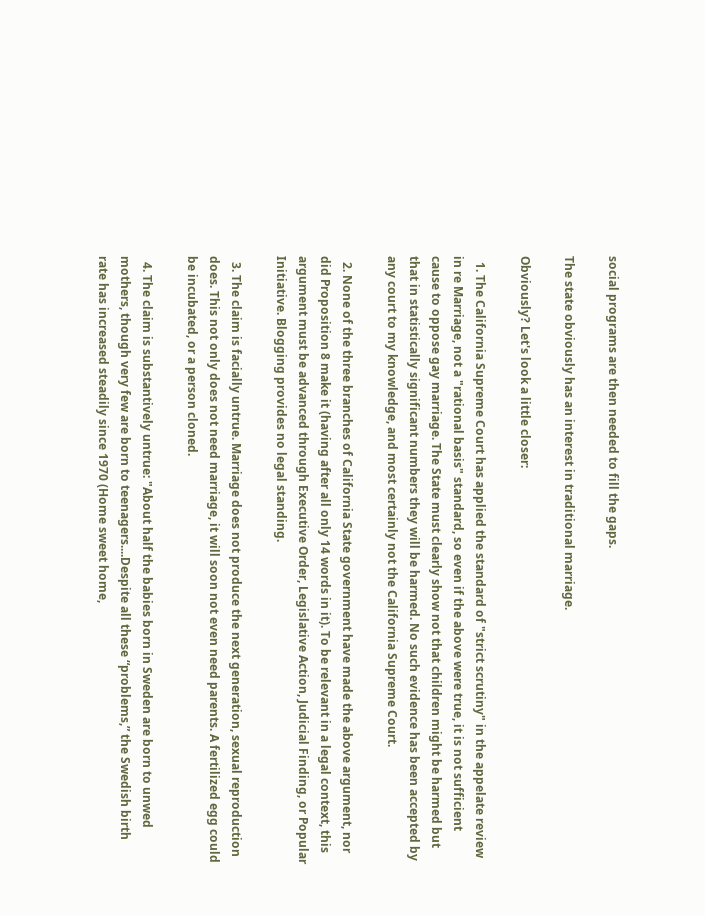social programs are then needed to fill the gaps.

The state obviously has an interest in traditional marriage.

Obviously? Let's look a little closer:

  1. The California Supreme Court has applied the standard of "strict scrutiny" in the appelate review in re Marriage, not a "rational basis" standard, so even if the above were true, it is not sufficient cause to oppose gay marriage. The State must clearly show not that children might be harmed but that in statistically significant numbers they will be harmed. No such evidence has been accepted by any court to my knowledge, and most certainly not the California Supreme Court.

  2. None of the three branches of California State government have made the above argument, nor did Proposition 8 make it (having after all only 14 words in it). To be relevant in a legal context, this argument must be advanced through Executive Order, Legislative Action, Judicial Finding, or Popular Initiative. Blogging provides no legal standing.

  3. The claim is facially untrue. Marriage does not produce the next generation, sexual reproduction does. This not only does not need marriage, it will soon not even need parents. A fertilized egg could be incubated, or a person cloned.

  4. The claim is substantively untrue: "About half the babies born in Sweden are born to unwed mothers, though very few are born to teenagers....Despite all these “problems,” the Swedish birth rate has increased steadily since 1970 (Home sweet home,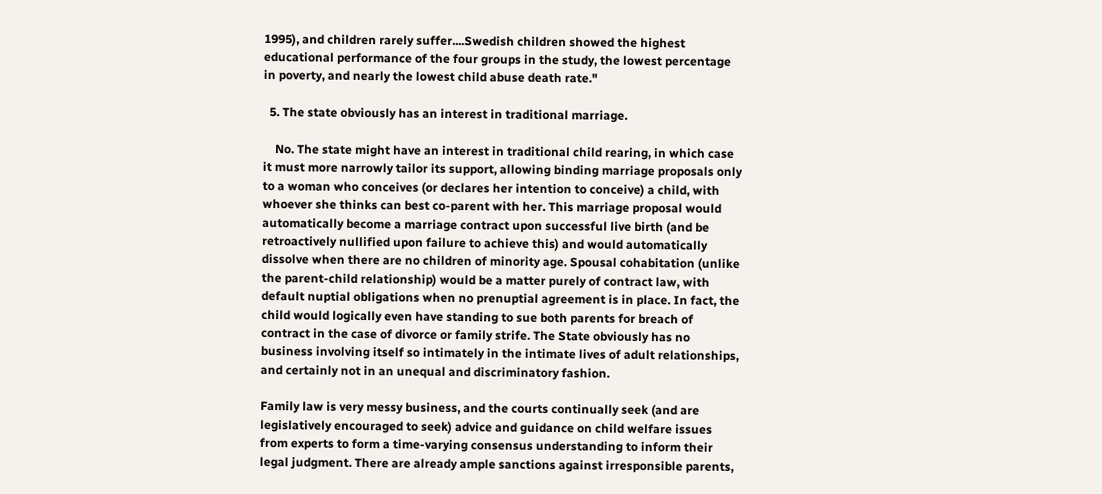1995), and children rarely suffer....Swedish children showed the highest educational performance of the four groups in the study, the lowest percentage in poverty, and nearly the lowest child abuse death rate."

  5. The state obviously has an interest in traditional marriage.

    No. The state might have an interest in traditional child rearing, in which case it must more narrowly tailor its support, allowing binding marriage proposals only to a woman who conceives (or declares her intention to conceive) a child, with whoever she thinks can best co-parent with her. This marriage proposal would automatically become a marriage contract upon successful live birth (and be retroactively nullified upon failure to achieve this) and would automatically dissolve when there are no children of minority age. Spousal cohabitation (unlike the parent-child relationship) would be a matter purely of contract law, with default nuptial obligations when no prenuptial agreement is in place. In fact, the child would logically even have standing to sue both parents for breach of contract in the case of divorce or family strife. The State obviously has no business involving itself so intimately in the intimate lives of adult relationships, and certainly not in an unequal and discriminatory fashion.

Family law is very messy business, and the courts continually seek (and are legislatively encouraged to seek) advice and guidance on child welfare issues from experts to form a time-varying consensus understanding to inform their legal judgment. There are already ample sanctions against irresponsible parents,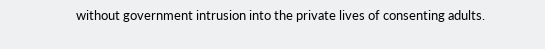without government intrusion into the private lives of consenting adults.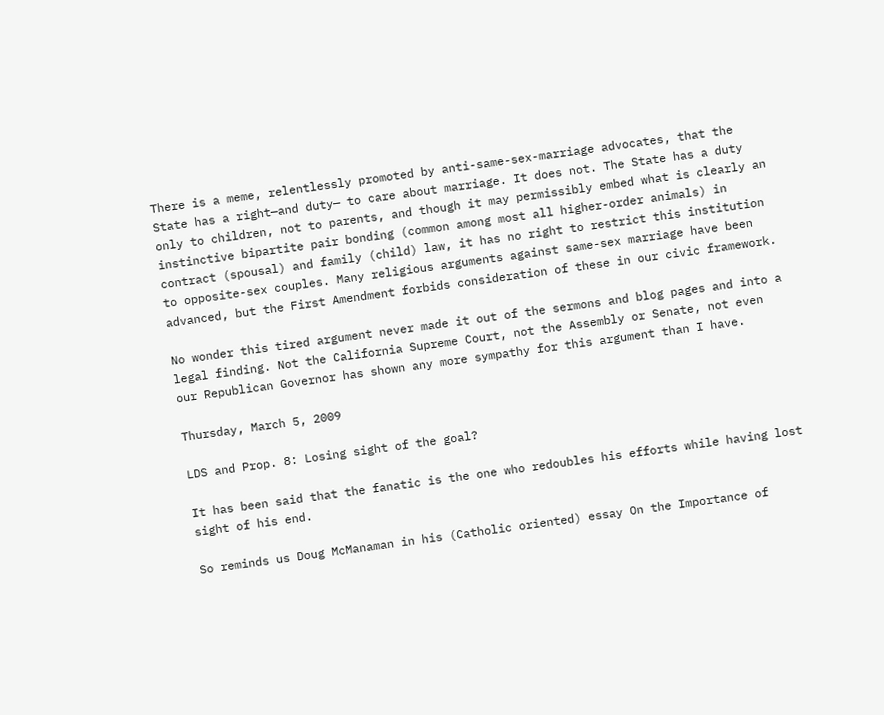There is a meme, relentlessly promoted by anti-same-sex-marriage advocates, that the State has a right—and duty— to care about marriage. It does not. The State has a duty only to children, not to parents, and though it may permissibly embed what is clearly an instinctive bipartite pair bonding (common among most all higher-order animals) in contract (spousal) and family (child) law, it has no right to restrict this institution to opposite-sex couples. Many religious arguments against same-sex marriage have been advanced, but the First Amendment forbids consideration of these in our civic framework.

No wonder this tired argument never made it out of the sermons and blog pages and into a legal finding. Not the California Supreme Court, not the Assembly or Senate, not even our Republican Governor has shown any more sympathy for this argument than I have.

Thursday, March 5, 2009

LDS and Prop. 8: Losing sight of the goal?

It has been said that the fanatic is the one who redoubles his efforts while having lost sight of his end.

So reminds us Doug McManaman in his (Catholic oriented) essay On the Importance of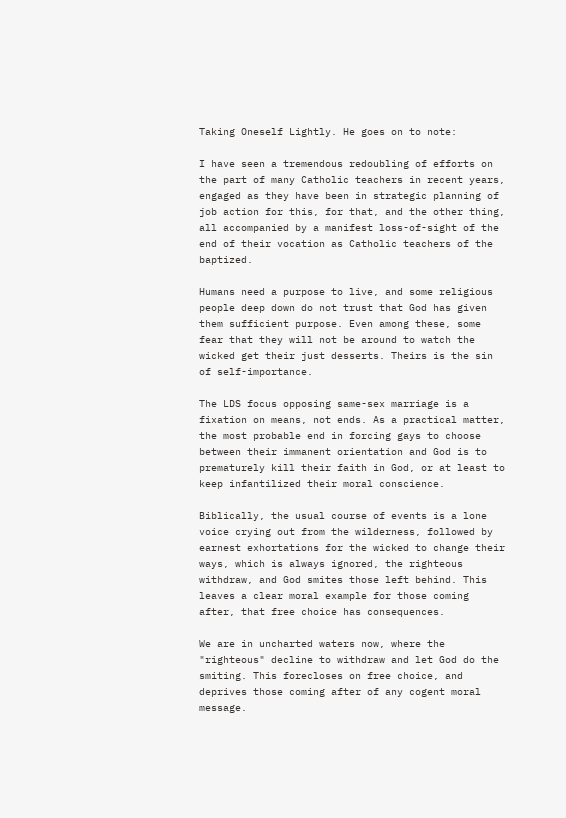Taking Oneself Lightly. He goes on to note:

I have seen a tremendous redoubling of efforts on the part of many Catholic teachers in recent years, engaged as they have been in strategic planning of job action for this, for that, and the other thing, all accompanied by a manifest loss-of-sight of the end of their vocation as Catholic teachers of the baptized.

Humans need a purpose to live, and some religious people deep down do not trust that God has given them sufficient purpose. Even among these, some fear that they will not be around to watch the wicked get their just desserts. Theirs is the sin of self-importance.

The LDS focus opposing same-sex marriage is a fixation on means, not ends. As a practical matter, the most probable end in forcing gays to choose between their immanent orientation and God is to prematurely kill their faith in God, or at least to keep infantilized their moral conscience.

Biblically, the usual course of events is a lone voice crying out from the wilderness, followed by earnest exhortations for the wicked to change their ways, which is always ignored, the righteous withdraw, and God smites those left behind. This leaves a clear moral example for those coming after, that free choice has consequences.

We are in uncharted waters now, where the "righteous" decline to withdraw and let God do the smiting. This forecloses on free choice, and deprives those coming after of any cogent moral message.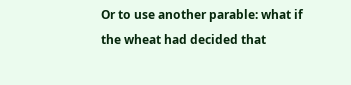Or to use another parable: what if the wheat had decided that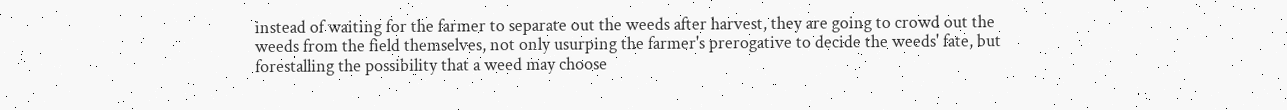instead of waiting for the farmer to separate out the weeds after harvest, they are going to crowd out the weeds from the field themselves, not only usurping the farmer's prerogative to decide the weeds' fate, but forestalling the possibility that a weed may choose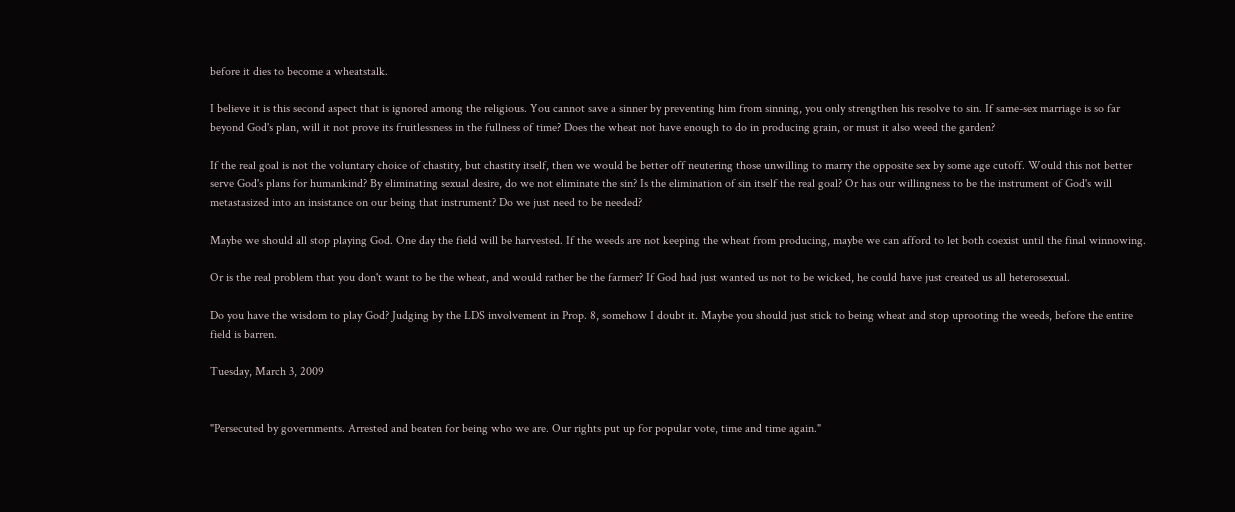before it dies to become a wheatstalk.

I believe it is this second aspect that is ignored among the religious. You cannot save a sinner by preventing him from sinning, you only strengthen his resolve to sin. If same-sex marriage is so far beyond God's plan, will it not prove its fruitlessness in the fullness of time? Does the wheat not have enough to do in producing grain, or must it also weed the garden?

If the real goal is not the voluntary choice of chastity, but chastity itself, then we would be better off neutering those unwilling to marry the opposite sex by some age cutoff. Would this not better serve God's plans for humankind? By eliminating sexual desire, do we not eliminate the sin? Is the elimination of sin itself the real goal? Or has our willingness to be the instrument of God's will metastasized into an insistance on our being that instrument? Do we just need to be needed?

Maybe we should all stop playing God. One day the field will be harvested. If the weeds are not keeping the wheat from producing, maybe we can afford to let both coexist until the final winnowing.

Or is the real problem that you don't want to be the wheat, and would rather be the farmer? If God had just wanted us not to be wicked, he could have just created us all heterosexual.

Do you have the wisdom to play God? Judging by the LDS involvement in Prop. 8, somehow I doubt it. Maybe you should just stick to being wheat and stop uprooting the weeds, before the entire field is barren.

Tuesday, March 3, 2009


"Persecuted by governments. Arrested and beaten for being who we are. Our rights put up for popular vote, time and time again."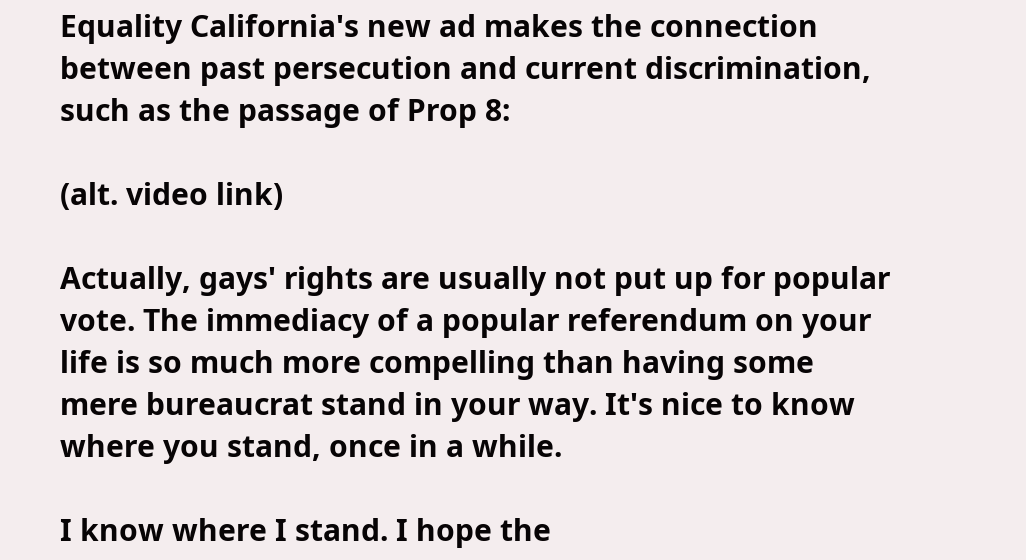Equality California's new ad makes the connection between past persecution and current discrimination, such as the passage of Prop 8:

(alt. video link)

Actually, gays' rights are usually not put up for popular vote. The immediacy of a popular referendum on your life is so much more compelling than having some mere bureaucrat stand in your way. It's nice to know where you stand, once in a while.

I know where I stand. I hope the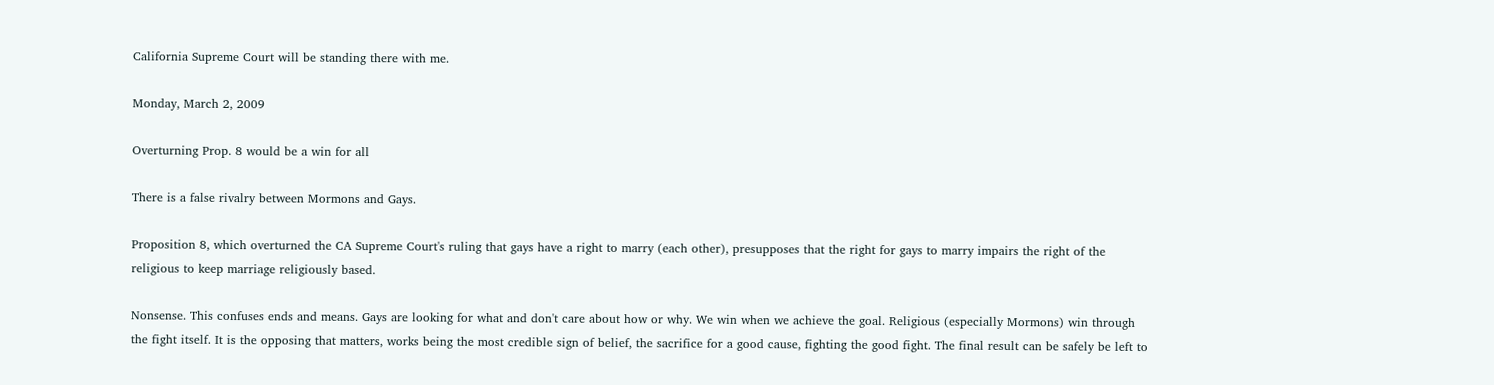California Supreme Court will be standing there with me.

Monday, March 2, 2009

Overturning Prop. 8 would be a win for all

There is a false rivalry between Mormons and Gays.

Proposition 8, which overturned the CA Supreme Court's ruling that gays have a right to marry (each other), presupposes that the right for gays to marry impairs the right of the religious to keep marriage religiously based.

Nonsense. This confuses ends and means. Gays are looking for what and don't care about how or why. We win when we achieve the goal. Religious (especially Mormons) win through the fight itself. It is the opposing that matters, works being the most credible sign of belief, the sacrifice for a good cause, fighting the good fight. The final result can be safely be left to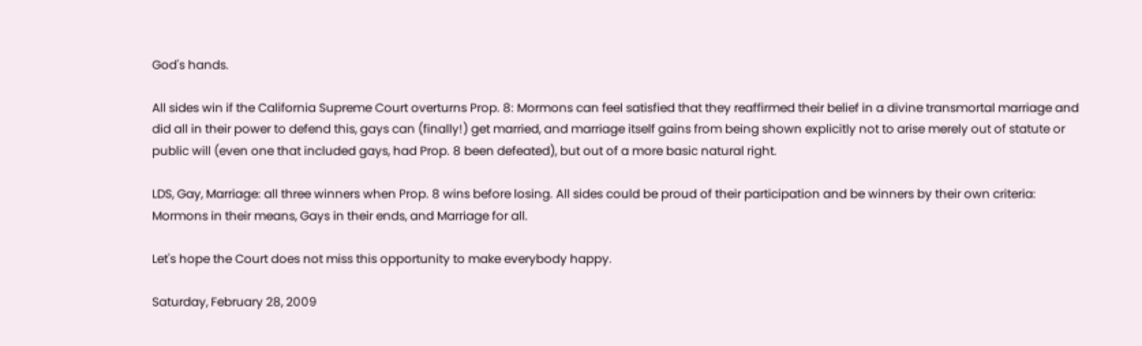God's hands.

All sides win if the California Supreme Court overturns Prop. 8: Mormons can feel satisfied that they reaffirmed their belief in a divine transmortal marriage and did all in their power to defend this, gays can (finally!) get married, and marriage itself gains from being shown explicitly not to arise merely out of statute or public will (even one that included gays, had Prop. 8 been defeated), but out of a more basic natural right.

LDS, Gay, Marriage: all three winners when Prop. 8 wins before losing. All sides could be proud of their participation and be winners by their own criteria: Mormons in their means, Gays in their ends, and Marriage for all.

Let's hope the Court does not miss this opportunity to make everybody happy.

Saturday, February 28, 2009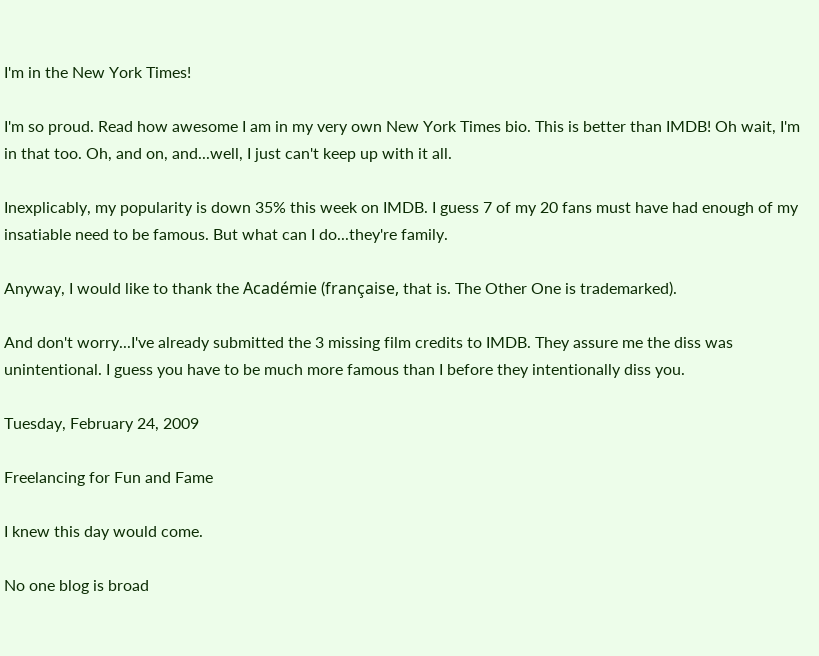I'm in the New York Times!

I'm so proud. Read how awesome I am in my very own New York Times bio. This is better than IMDB! Oh wait, I'm in that too. Oh, and on, and...well, I just can't keep up with it all.

Inexplicably, my popularity is down 35% this week on IMDB. I guess 7 of my 20 fans must have had enough of my insatiable need to be famous. But what can I do...they're family.

Anyway, I would like to thank the Académie (française, that is. The Other One is trademarked).

And don't worry...I've already submitted the 3 missing film credits to IMDB. They assure me the diss was unintentional. I guess you have to be much more famous than I before they intentionally diss you.

Tuesday, February 24, 2009

Freelancing for Fun and Fame

I knew this day would come.

No one blog is broad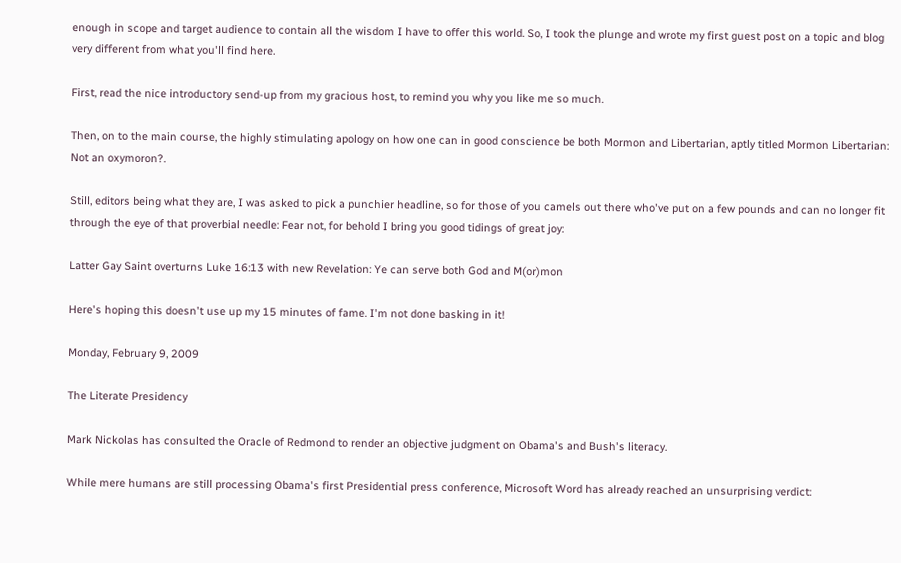enough in scope and target audience to contain all the wisdom I have to offer this world. So, I took the plunge and wrote my first guest post on a topic and blog very different from what you'll find here.

First, read the nice introductory send-up from my gracious host, to remind you why you like me so much.

Then, on to the main course, the highly stimulating apology on how one can in good conscience be both Mormon and Libertarian, aptly titled Mormon Libertarian: Not an oxymoron?.

Still, editors being what they are, I was asked to pick a punchier headline, so for those of you camels out there who've put on a few pounds and can no longer fit through the eye of that proverbial needle: Fear not, for behold I bring you good tidings of great joy:

Latter Gay Saint overturns Luke 16:13 with new Revelation: Ye can serve both God and M(or)mon

Here's hoping this doesn't use up my 15 minutes of fame. I'm not done basking in it!

Monday, February 9, 2009

The Literate Presidency

Mark Nickolas has consulted the Oracle of Redmond to render an objective judgment on Obama's and Bush's literacy.

While mere humans are still processing Obama's first Presidential press conference, Microsoft Word has already reached an unsurprising verdict: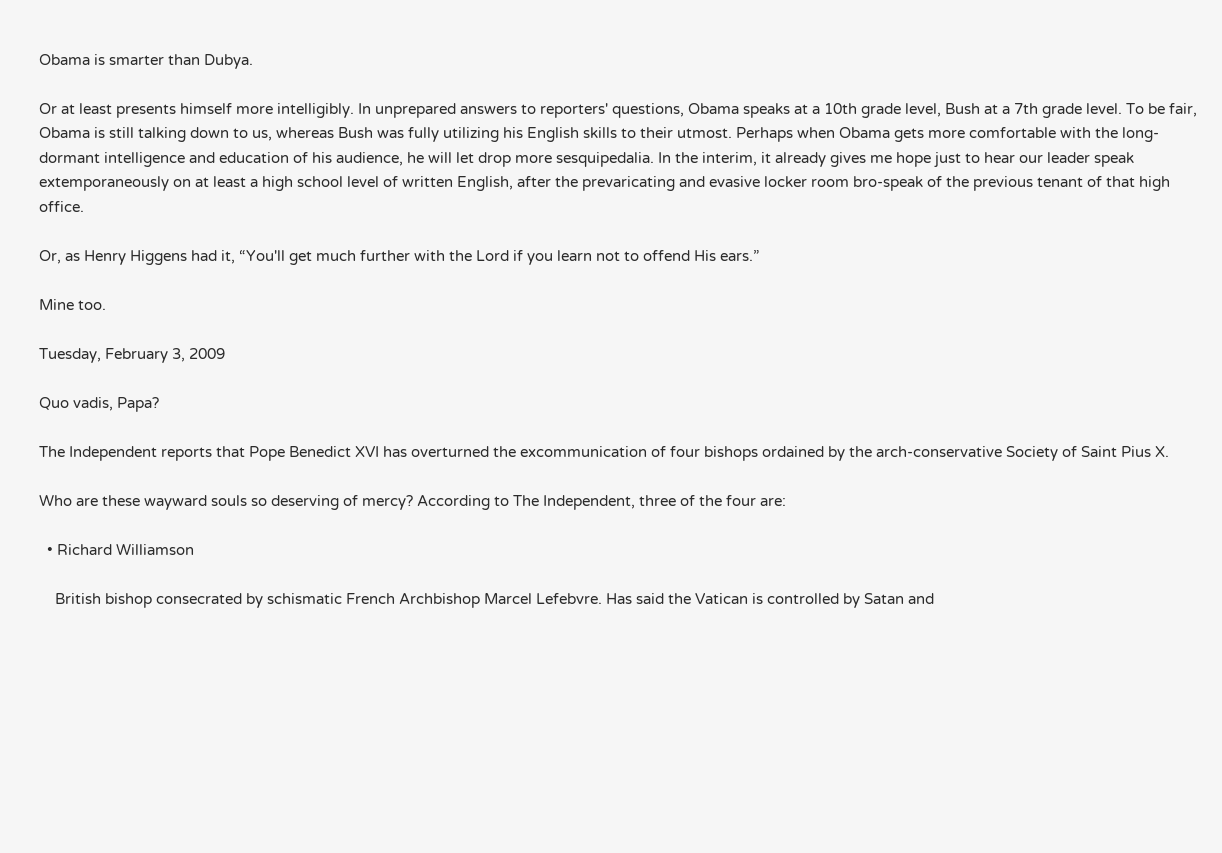Obama is smarter than Dubya.

Or at least presents himself more intelligibly. In unprepared answers to reporters' questions, Obama speaks at a 10th grade level, Bush at a 7th grade level. To be fair, Obama is still talking down to us, whereas Bush was fully utilizing his English skills to their utmost. Perhaps when Obama gets more comfortable with the long-dormant intelligence and education of his audience, he will let drop more sesquipedalia. In the interim, it already gives me hope just to hear our leader speak extemporaneously on at least a high school level of written English, after the prevaricating and evasive locker room bro-speak of the previous tenant of that high office.

Or, as Henry Higgens had it, “You'll get much further with the Lord if you learn not to offend His ears.”

Mine too.

Tuesday, February 3, 2009

Quo vadis, Papa?

The Independent reports that Pope Benedict XVI has overturned the excommunication of four bishops ordained by the arch-conservative Society of Saint Pius X.

Who are these wayward souls so deserving of mercy? According to The Independent, three of the four are:

  • Richard Williamson

    British bishop consecrated by schismatic French Archbishop Marcel Lefebvre. Has said the Vatican is controlled by Satan and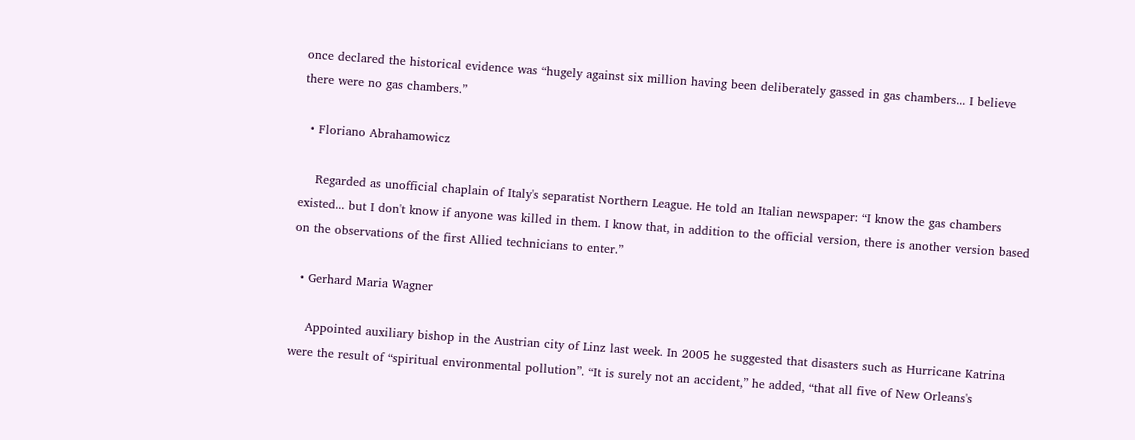once declared the historical evidence was “hugely against six million having been deliberately gassed in gas chambers... I believe there were no gas chambers.”

  • Floriano Abrahamowicz

    Regarded as unofficial chaplain of Italy's separatist Northern League. He told an Italian newspaper: “I know the gas chambers existed... but I don't know if anyone was killed in them. I know that, in addition to the official version, there is another version based on the observations of the first Allied technicians to enter.”

  • Gerhard Maria Wagner

    Appointed auxiliary bishop in the Austrian city of Linz last week. In 2005 he suggested that disasters such as Hurricane Katrina were the result of “spiritual environmental pollution”. “It is surely not an accident,” he added, “that all five of New Orleans's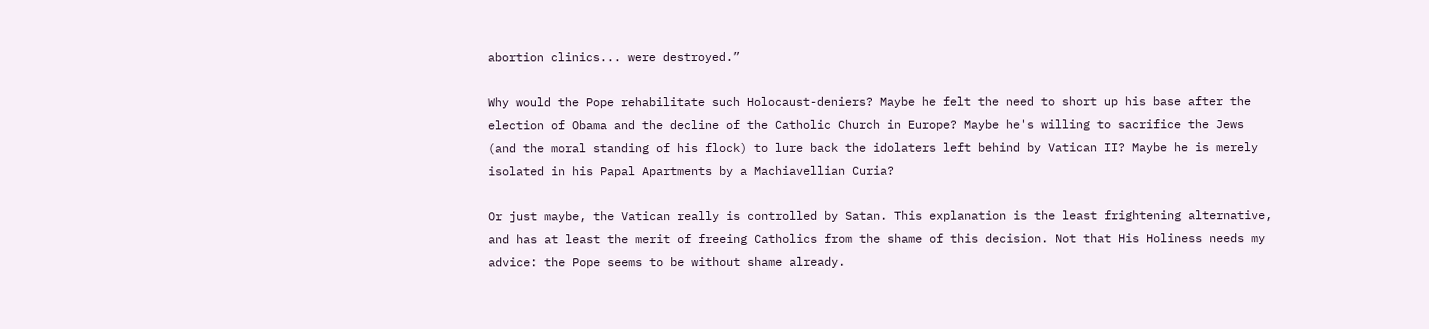abortion clinics... were destroyed.”

Why would the Pope rehabilitate such Holocaust-deniers? Maybe he felt the need to short up his base after the election of Obama and the decline of the Catholic Church in Europe? Maybe he's willing to sacrifice the Jews (and the moral standing of his flock) to lure back the idolaters left behind by Vatican II? Maybe he is merely isolated in his Papal Apartments by a Machiavellian Curia?

Or just maybe, the Vatican really is controlled by Satan. This explanation is the least frightening alternative, and has at least the merit of freeing Catholics from the shame of this decision. Not that His Holiness needs my advice: the Pope seems to be without shame already.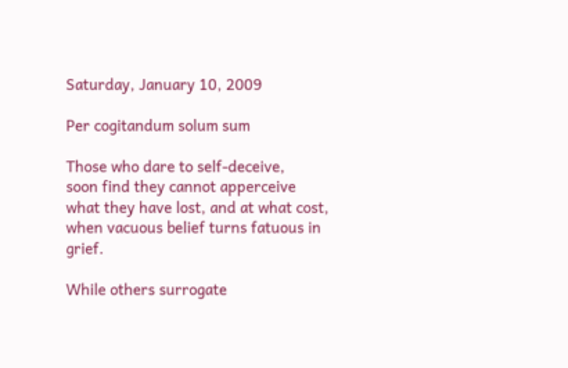Saturday, January 10, 2009

Per cogitandum solum sum

Those who dare to self-deceive,
soon find they cannot apperceive
what they have lost, and at what cost,
when vacuous belief turns fatuous in grief.

While others surrogate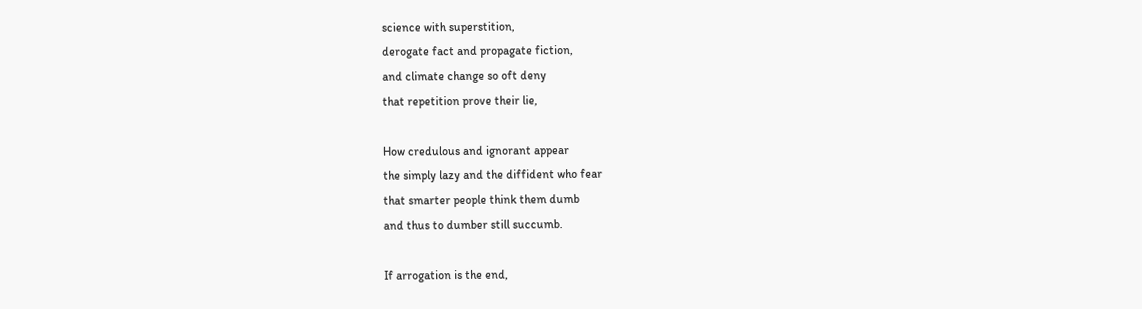science with superstition,
derogate fact and propagate fiction,
and climate change so oft deny
that repetition prove their lie,

How credulous and ignorant appear
the simply lazy and the diffident who fear
that smarter people think them dumb
and thus to dumber still succumb.

If arrogation is the end,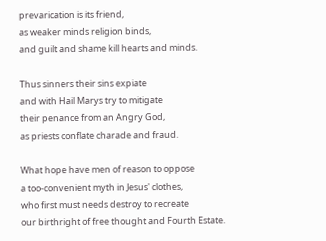prevarication is its friend,
as weaker minds religion binds,
and guilt and shame kill hearts and minds.

Thus sinners their sins expiate
and with Hail Marys try to mitigate
their penance from an Angry God,
as priests conflate charade and fraud.

What hope have men of reason to oppose
a too-convenient myth in Jesus' clothes,
who first must needs destroy to recreate
our birthright of free thought and Fourth Estate.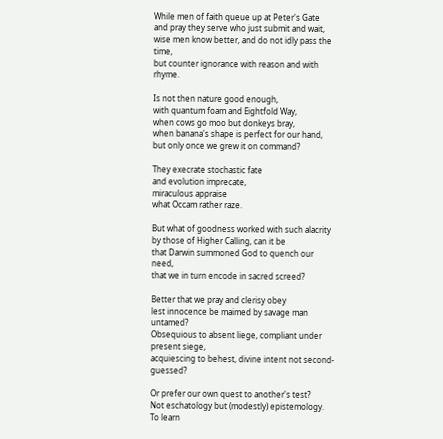While men of faith queue up at Peter's Gate
and pray they serve who just submit and wait,
wise men know better, and do not idly pass the time,
but counter ignorance with reason and with rhyme.

Is not then nature good enough,
with quantum foam and Eightfold Way,
when cows go moo but donkeys bray,
when banana's shape is perfect for our hand,
but only once we grew it on command?

They execrate stochastic fate
and evolution imprecate,
miraculous appraise
what Occam rather raze.

But what of goodness worked with such alacrity
by those of Higher Calling, can it be
that Darwin summoned God to quench our need,
that we in turn encode in sacred screed?

Better that we pray and clerisy obey
lest innocence be maimed by savage man untamed?
Obsequious to absent liege, compliant under present siege,
acquiescing to behest, divine intent not second-guessed?

Or prefer our own quest to another's test?
Not eschatology but (modestly) epistemology.
To learn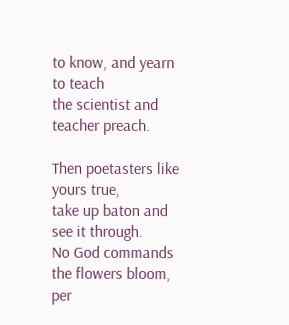to know, and yearn to teach
the scientist and teacher preach.

Then poetasters like yours true,
take up baton and see it through.
No God commands the flowers bloom,
per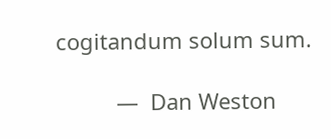cogitandum solum sum.

          —  Dan Weston